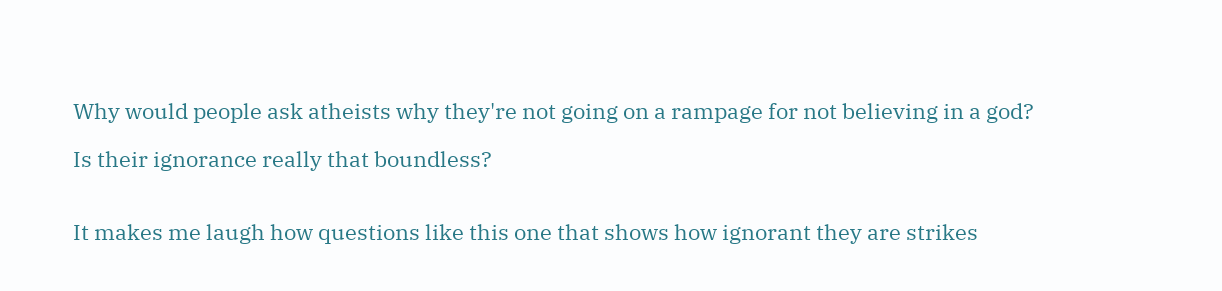Why would people ask atheists why they're not going on a rampage for not believing in a god?

Is their ignorance really that boundless?


It makes me laugh how questions like this one that shows how ignorant they are strikes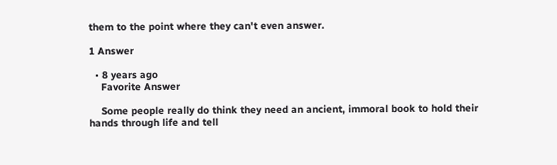them to the point where they can't even answer.

1 Answer

  • 8 years ago
    Favorite Answer

    Some people really do think they need an ancient, immoral book to hold their hands through life and tell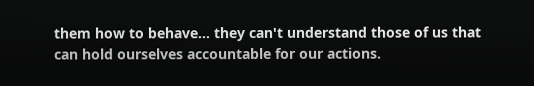them how to behave... they can't understand those of us that can hold ourselves accountable for our actions.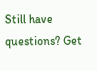Still have questions? Get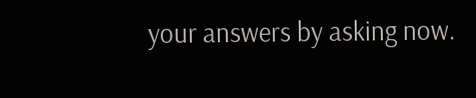your answers by asking now.